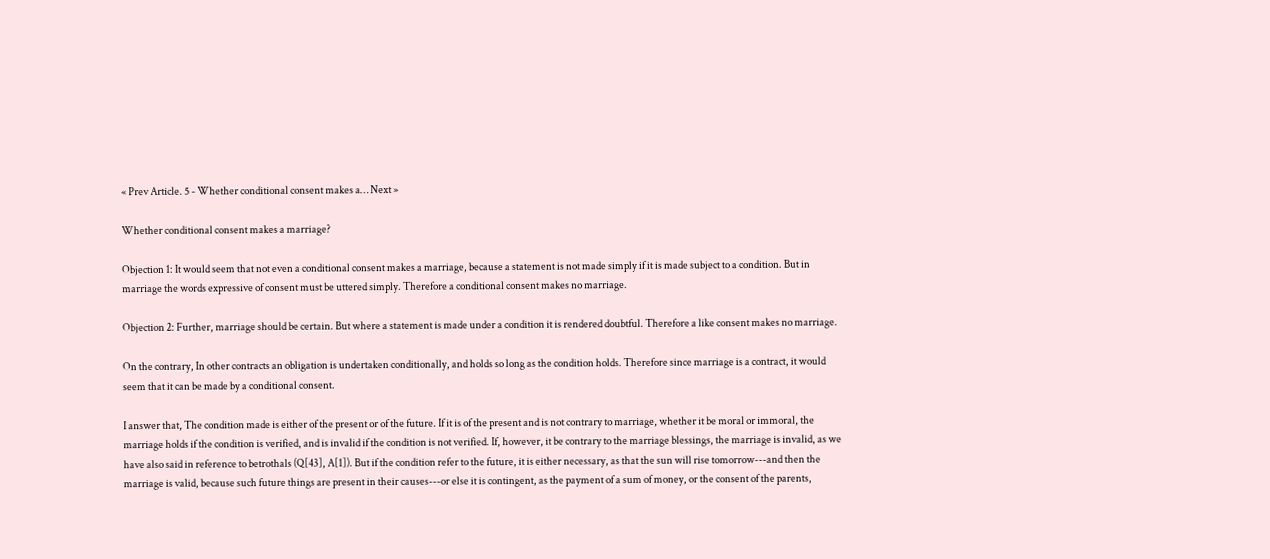« Prev Article. 5 - Whether conditional consent makes a… Next »

Whether conditional consent makes a marriage?

Objection 1: It would seem that not even a conditional consent makes a marriage, because a statement is not made simply if it is made subject to a condition. But in marriage the words expressive of consent must be uttered simply. Therefore a conditional consent makes no marriage.

Objection 2: Further, marriage should be certain. But where a statement is made under a condition it is rendered doubtful. Therefore a like consent makes no marriage.

On the contrary, In other contracts an obligation is undertaken conditionally, and holds so long as the condition holds. Therefore since marriage is a contract, it would seem that it can be made by a conditional consent.

I answer that, The condition made is either of the present or of the future. If it is of the present and is not contrary to marriage, whether it be moral or immoral, the marriage holds if the condition is verified, and is invalid if the condition is not verified. If, however, it be contrary to the marriage blessings, the marriage is invalid, as we have also said in reference to betrothals (Q[43], A[1]). But if the condition refer to the future, it is either necessary, as that the sun will rise tomorrow---and then the marriage is valid, because such future things are present in their causes---or else it is contingent, as the payment of a sum of money, or the consent of the parents,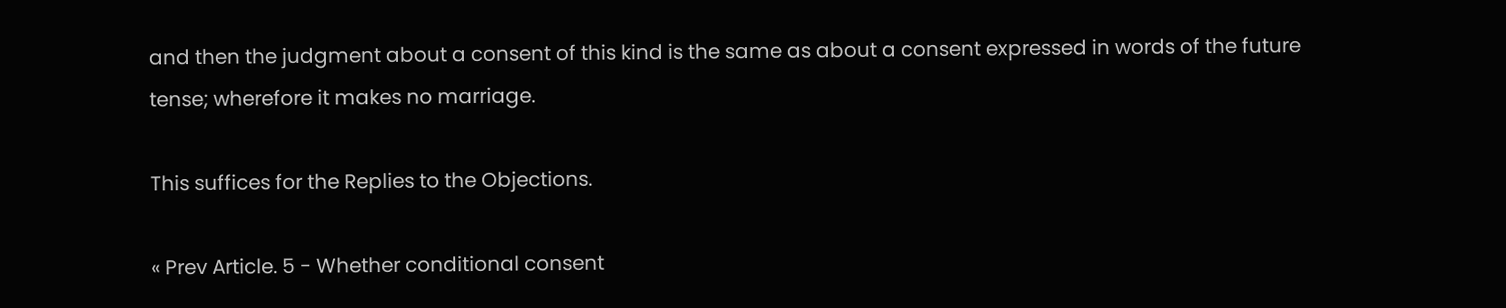and then the judgment about a consent of this kind is the same as about a consent expressed in words of the future tense; wherefore it makes no marriage.

This suffices for the Replies to the Objections.

« Prev Article. 5 - Whether conditional consent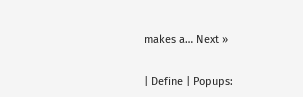makes a… Next »


| Define | Popups: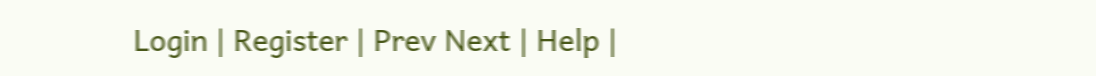Login | Register | Prev Next | Help |